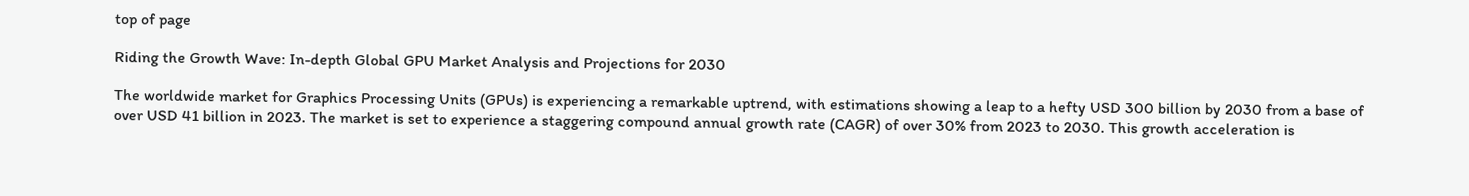top of page

Riding the Growth Wave: In-depth Global GPU Market Analysis and Projections for 2030

The worldwide market for Graphics Processing Units (GPUs) is experiencing a remarkable uptrend, with estimations showing a leap to a hefty USD 300 billion by 2030 from a base of over USD 41 billion in 2023. The market is set to experience a staggering compound annual growth rate (CAGR) of over 30% from 2023 to 2030. This growth acceleration is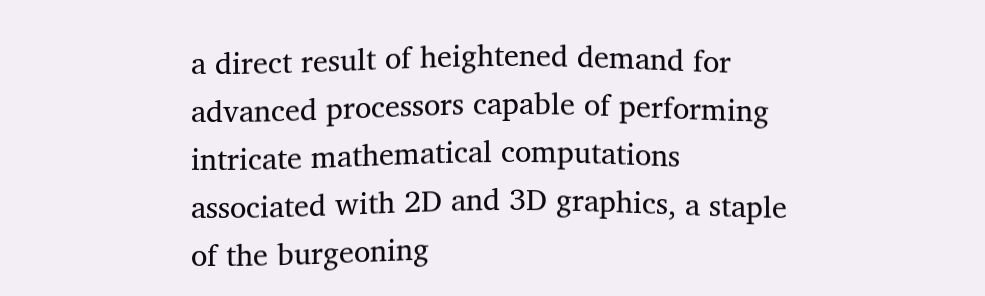a direct result of heightened demand for advanced processors capable of performing intricate mathematical computations associated with 2D and 3D graphics, a staple of the burgeoning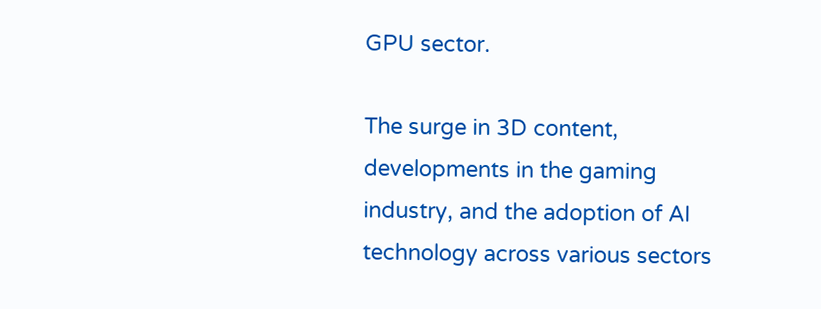GPU sector.

The surge in 3D content, developments in the gaming industry, and the adoption of AI technology across various sectors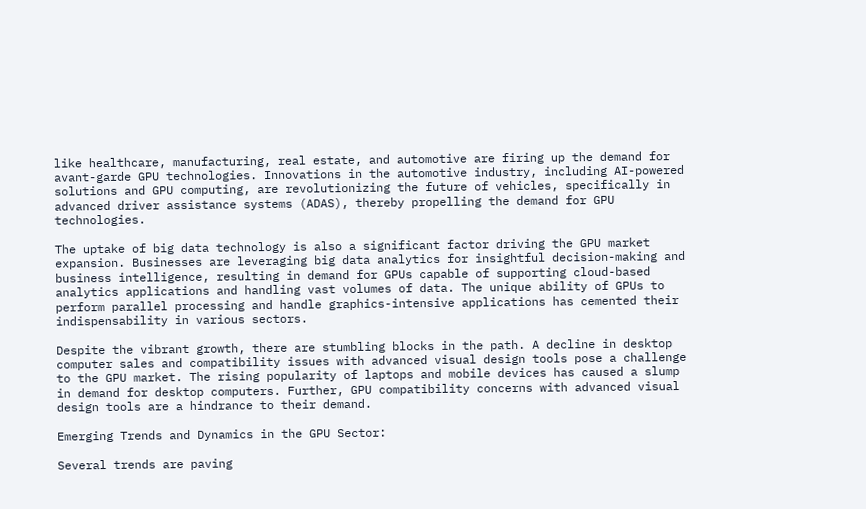like healthcare, manufacturing, real estate, and automotive are firing up the demand for avant-garde GPU technologies. Innovations in the automotive industry, including AI-powered solutions and GPU computing, are revolutionizing the future of vehicles, specifically in advanced driver assistance systems (ADAS), thereby propelling the demand for GPU technologies.

The uptake of big data technology is also a significant factor driving the GPU market expansion. Businesses are leveraging big data analytics for insightful decision-making and business intelligence, resulting in demand for GPUs capable of supporting cloud-based analytics applications and handling vast volumes of data. The unique ability of GPUs to perform parallel processing and handle graphics-intensive applications has cemented their indispensability in various sectors.

Despite the vibrant growth, there are stumbling blocks in the path. A decline in desktop computer sales and compatibility issues with advanced visual design tools pose a challenge to the GPU market. The rising popularity of laptops and mobile devices has caused a slump in demand for desktop computers. Further, GPU compatibility concerns with advanced visual design tools are a hindrance to their demand.

Emerging Trends and Dynamics in the GPU Sector:

Several trends are paving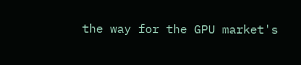the way for the GPU market's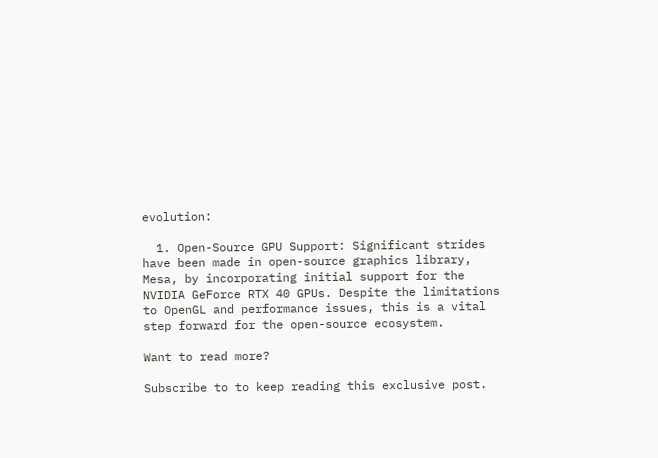evolution:

  1. Open-Source GPU Support: Significant strides have been made in open-source graphics library, Mesa, by incorporating initial support for the NVIDIA GeForce RTX 40 GPUs. Despite the limitations to OpenGL and performance issues, this is a vital step forward for the open-source ecosystem.

Want to read more?

Subscribe to to keep reading this exclusive post.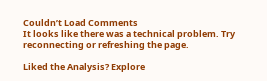Couldn’t Load Comments
It looks like there was a technical problem. Try reconnecting or refreshing the page.

Liked the Analysis? Explore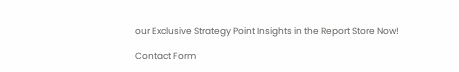our Exclusive Strategy Point Insights in the Report Store Now!

Contact Form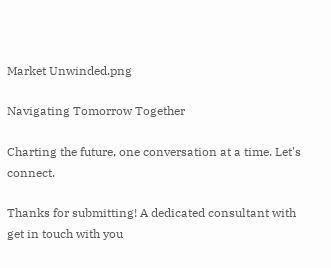Market Unwinded.png

Navigating Tomorrow Together

Charting the future, one conversation at a time. Let's connect.

Thanks for submitting! A dedicated consultant with get in touch with you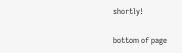shortly!

bottom of page